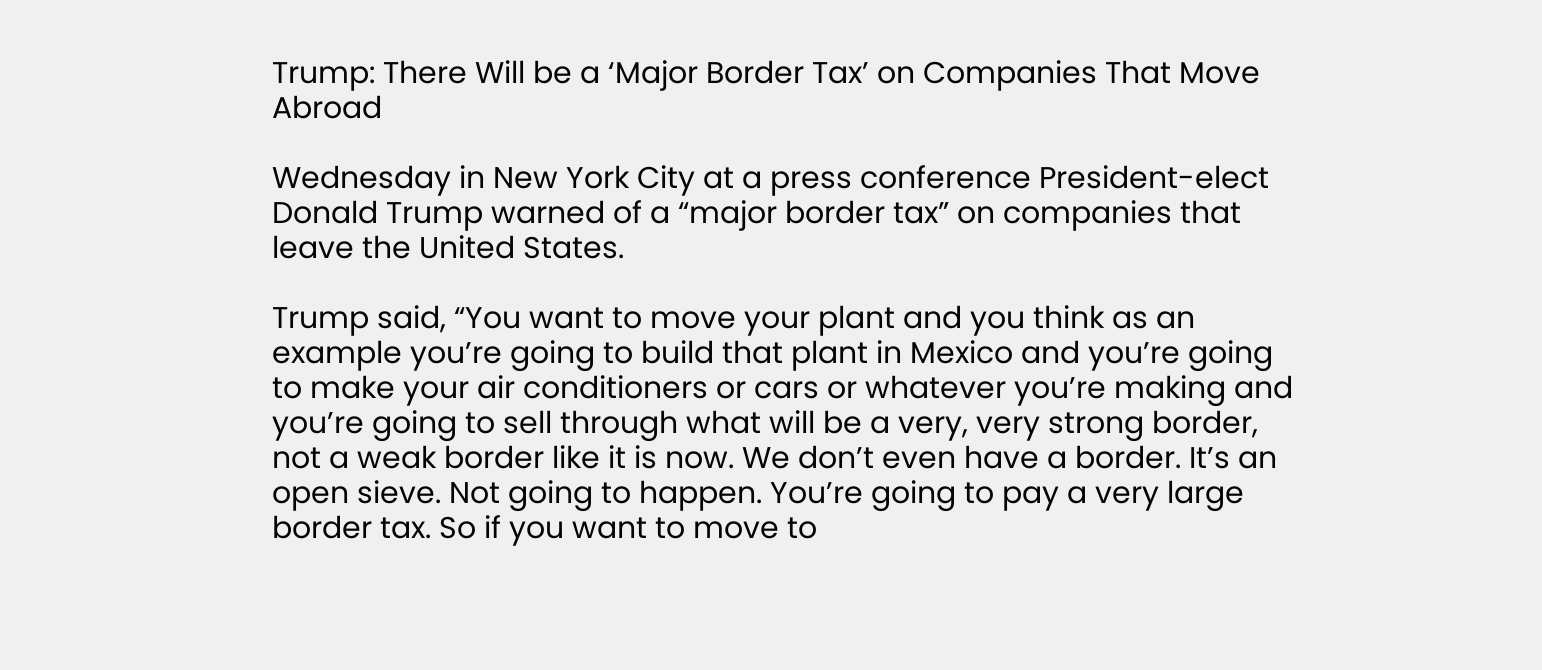Trump: There Will be a ‘Major Border Tax’ on Companies That Move Abroad

Wednesday in New York City at a press conference President-elect Donald Trump warned of a “major border tax” on companies that leave the United States.

Trump said, “You want to move your plant and you think as an example you’re going to build that plant in Mexico and you’re going to make your air conditioners or cars or whatever you’re making and you’re going to sell through what will be a very, very strong border, not a weak border like it is now. We don’t even have a border. It’s an open sieve. Not going to happen. You’re going to pay a very large border tax. So if you want to move to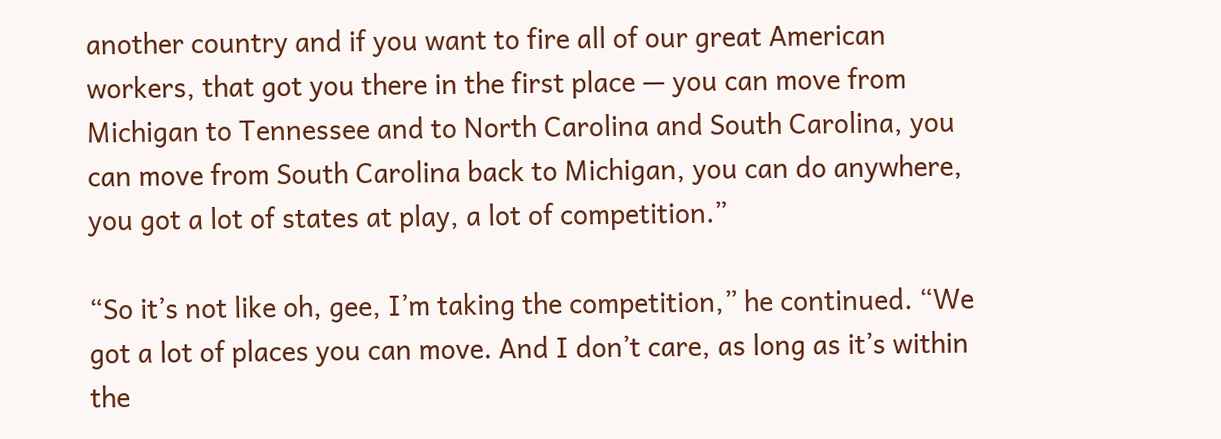another country and if you want to fire all of our great American workers, that got you there in the first place — you can move from Michigan to Tennessee and to North Carolina and South Carolina, you can move from South Carolina back to Michigan, you can do anywhere, you got a lot of states at play, a lot of competition.”

“So it’s not like oh, gee, I’m taking the competition,” he continued. “We got a lot of places you can move. And I don’t care, as long as it’s within the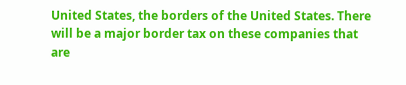United States, the borders of the United States. There will be a major border tax on these companies that are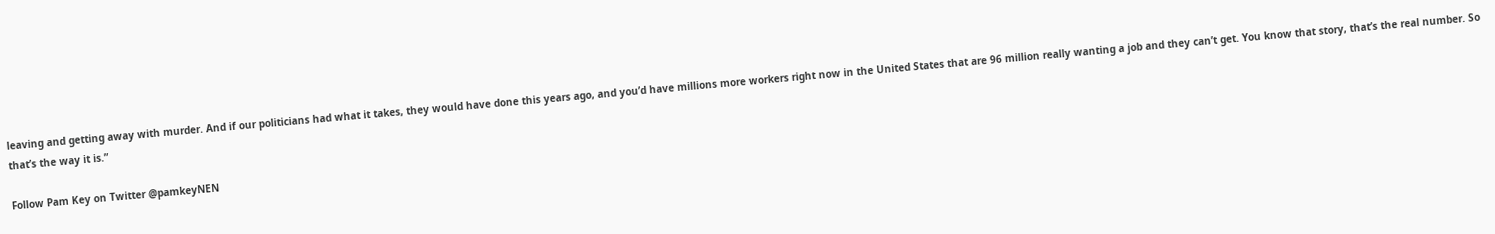leaving and getting away with murder. And if our politicians had what it takes, they would have done this years ago, and you’d have millions more workers right now in the United States that are 96 million really wanting a job and they can’t get. You know that story, that’s the real number. So that’s the way it is.”

Follow Pam Key on Twitter @pamkeyNEN